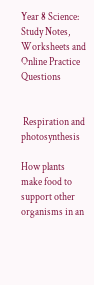Year 8 Science: Study Notes, Worksheets and Online Practice Questions


 Respiration and photosynthesis

How plants make food to support other organisms in an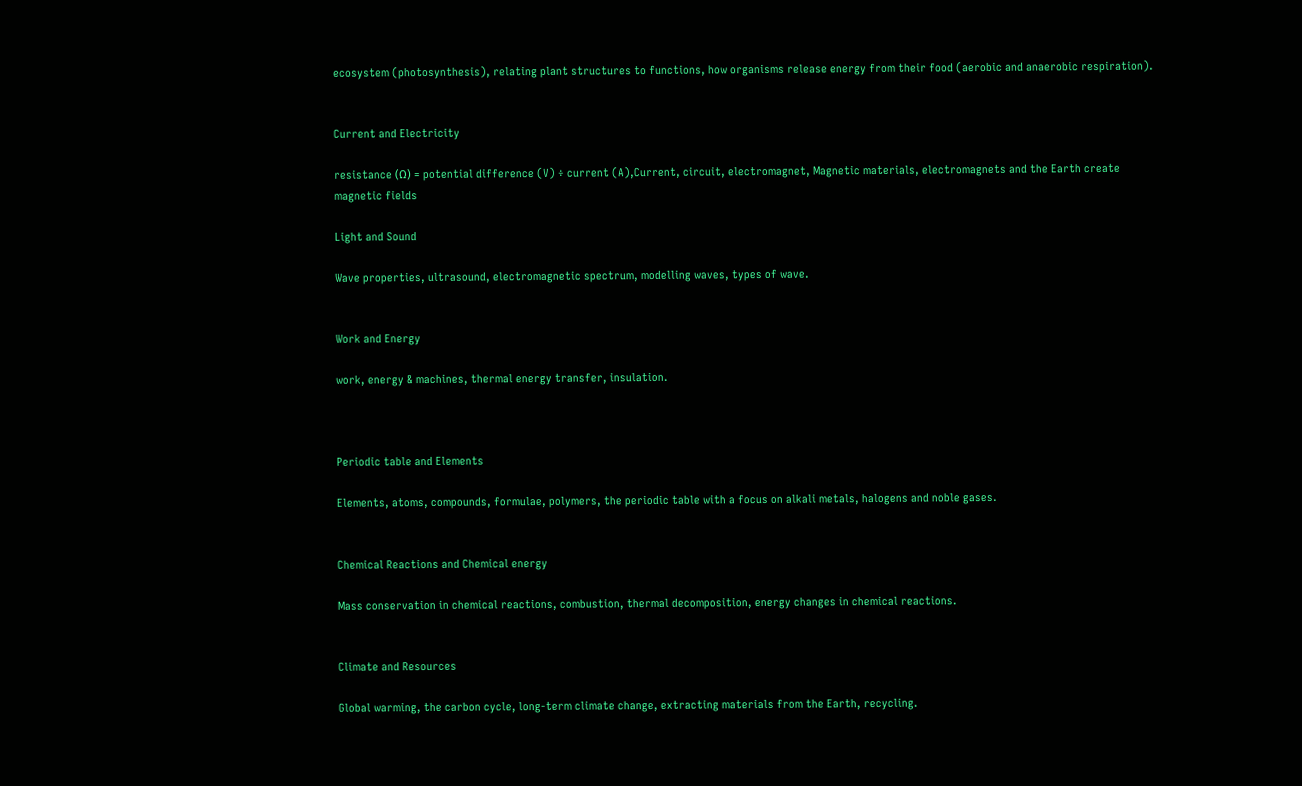ecosystem (photosynthesis), relating plant structures to functions, how organisms release energy from their food (aerobic and anaerobic respiration).


Current and Electricity

resistance (Ω) = potential difference (V) ÷ current (A),Current, circuit, electromagnet, Magnetic materials, electromagnets and the Earth create
magnetic fields

Light and Sound

Wave properties, ultrasound, electromagnetic spectrum, modelling waves, types of wave.


Work and Energy

work, energy & machines, thermal energy transfer, insulation.



Periodic table and Elements

Elements, atoms, compounds, formulae, polymers, the periodic table with a focus on alkali metals, halogens and noble gases.


Chemical Reactions and Chemical energy

Mass conservation in chemical reactions, combustion, thermal decomposition, energy changes in chemical reactions.


Climate and Resources

Global warming, the carbon cycle, long-term climate change, extracting materials from the Earth, recycling.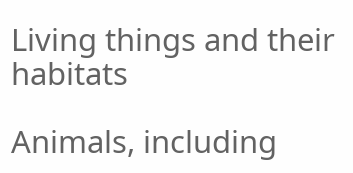Living things and their habitats

Animals, including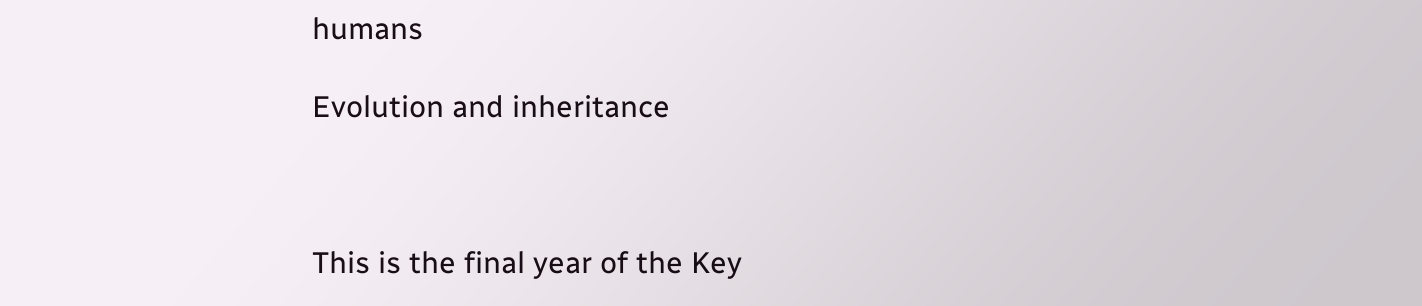humans

Evolution and inheritance



This is the final year of the Key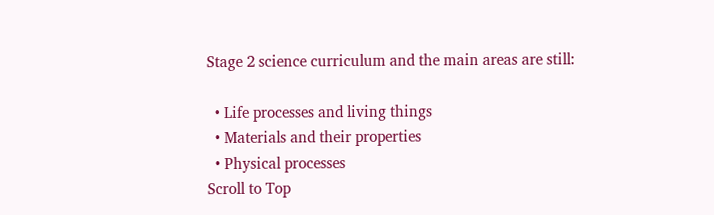Stage 2 science curriculum and the main areas are still:

  • Life processes and living things
  • Materials and their properties
  • Physical processes
Scroll to Top